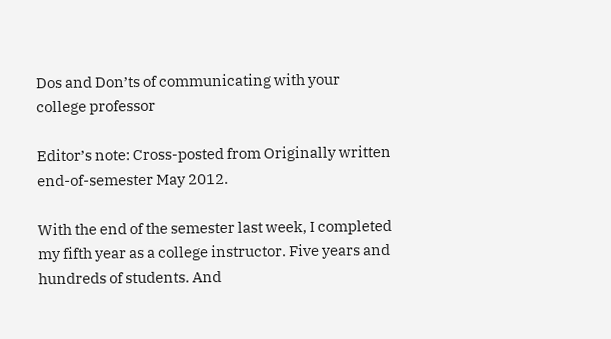Dos and Don’ts of communicating with your college professor

Editor’s note: Cross-posted from Originally written end-of-semester May 2012.

With the end of the semester last week, I completed my fifth year as a college instructor. Five years and hundreds of students. And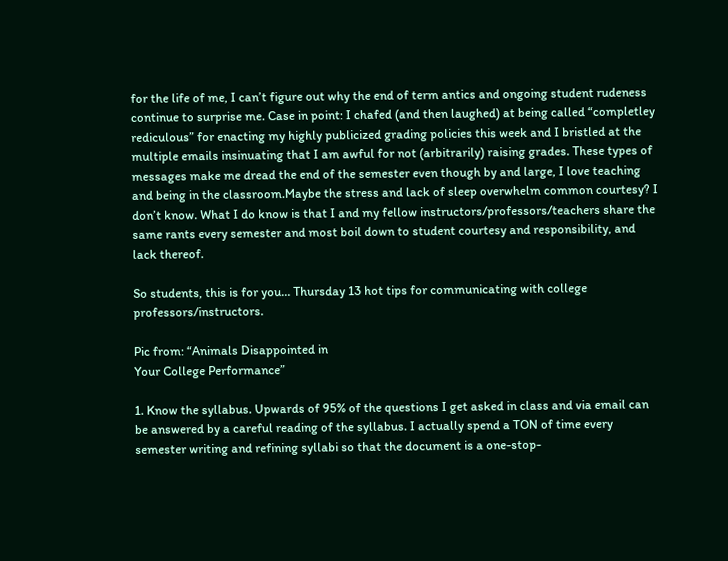for the life of me, I can’t figure out why the end of term antics and ongoing student rudeness continue to surprise me. Case in point: I chafed (and then laughed) at being called “completley rediculous” for enacting my highly publicized grading policies this week and I bristled at the multiple emails insinuating that I am awful for not (arbitrarily) raising grades. These types of messages make me dread the end of the semester even though by and large, I love teaching and being in the classroom.Maybe the stress and lack of sleep overwhelm common courtesy? I don’t know. What I do know is that I and my fellow instructors/professors/teachers share the same rants every semester and most boil down to student courtesy and responsibility, and lack thereof.

So students, this is for you… Thursday 13 hot tips for communicating with college professors/instructors.

Pic from: “Animals Disappointed in
Your College Performance”

1. Know the syllabus. Upwards of 95% of the questions I get asked in class and via email can be answered by a careful reading of the syllabus. I actually spend a TON of time every semester writing and refining syllabi so that the document is a one-stop-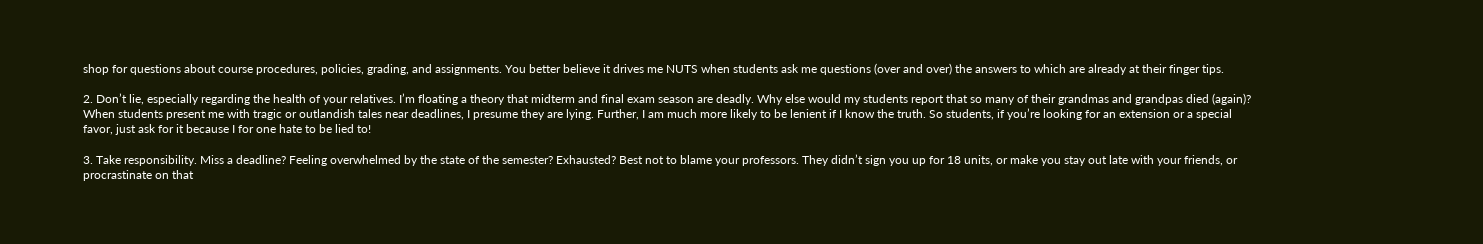shop for questions about course procedures, policies, grading, and assignments. You better believe it drives me NUTS when students ask me questions (over and over) the answers to which are already at their finger tips.

2. Don’t lie, especially regarding the health of your relatives. I’m floating a theory that midterm and final exam season are deadly. Why else would my students report that so many of their grandmas and grandpas died (again)? When students present me with tragic or outlandish tales near deadlines, I presume they are lying. Further, I am much more likely to be lenient if I know the truth. So students, if you’re looking for an extension or a special favor, just ask for it because I for one hate to be lied to!

3. Take responsibility. Miss a deadline? Feeling overwhelmed by the state of the semester? Exhausted? Best not to blame your professors. They didn’t sign you up for 18 units, or make you stay out late with your friends, or procrastinate on that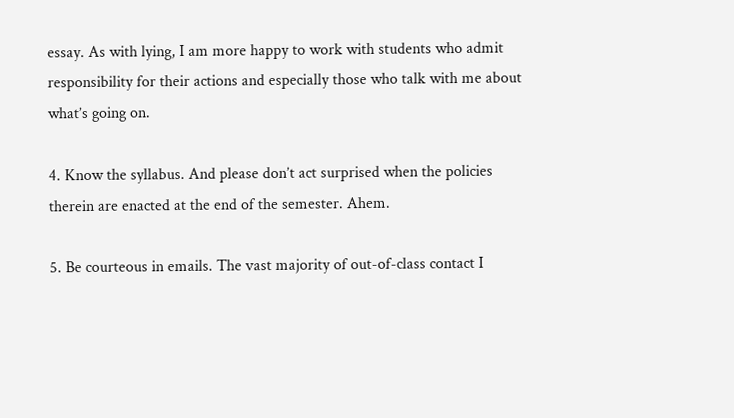essay. As with lying, I am more happy to work with students who admit responsibility for their actions and especially those who talk with me about what’s going on.

4. Know the syllabus. And please don’t act surprised when the policies therein are enacted at the end of the semester. Ahem.

5. Be courteous in emails. The vast majority of out-of-class contact I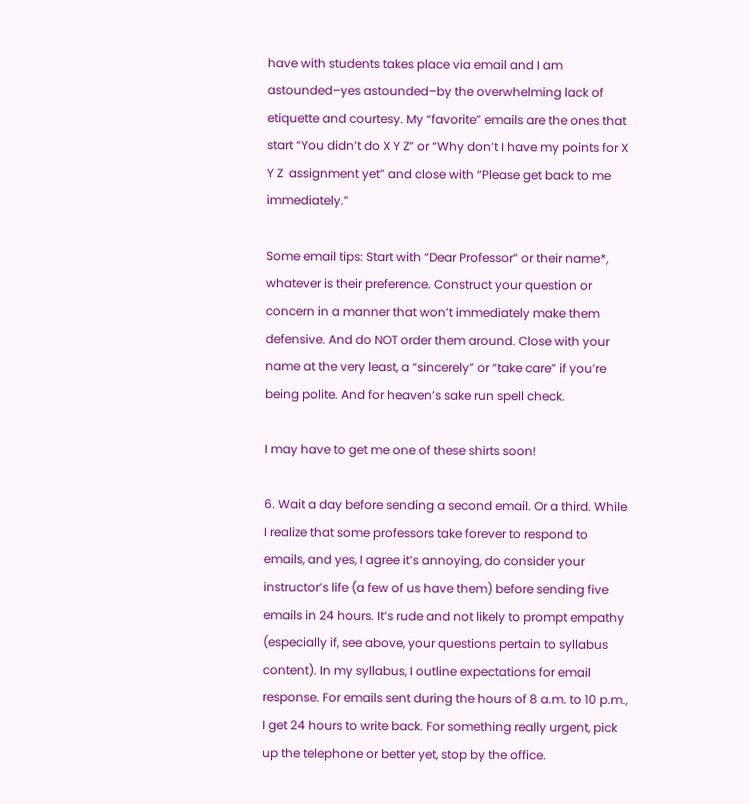have with students takes place via email and I am astounded–yes astounded–by the overwhelming lack of etiquette and courtesy. My “favorite” emails are the ones that start “You didn’t do X Y Z” or “Why don’t I have my points for X Y Z  assignment yet” and close with “Please get back to me immediately.”

Some email tips: Start with “Dear Professor” or their name*, whatever is their preference. Construct your question or concern in a manner that won’t immediately make them defensive. And do NOT order them around. Close with your name at the very least, a “sincerely” or “take care” if you’re being polite. And for heaven’s sake run spell check.

I may have to get me one of these shirts soon!

6. Wait a day before sending a second email. Or a third. While I realize that some professors take forever to respond to emails, and yes, I agree it’s annoying, do consider your instructor’s life (a few of us have them) before sending five emails in 24 hours. It’s rude and not likely to prompt empathy (especially if, see above, your questions pertain to syllabus content). In my syllabus, I outline expectations for email response. For emails sent during the hours of 8 a.m. to 10 p.m., I get 24 hours to write back. For something really urgent, pick up the telephone or better yet, stop by the office.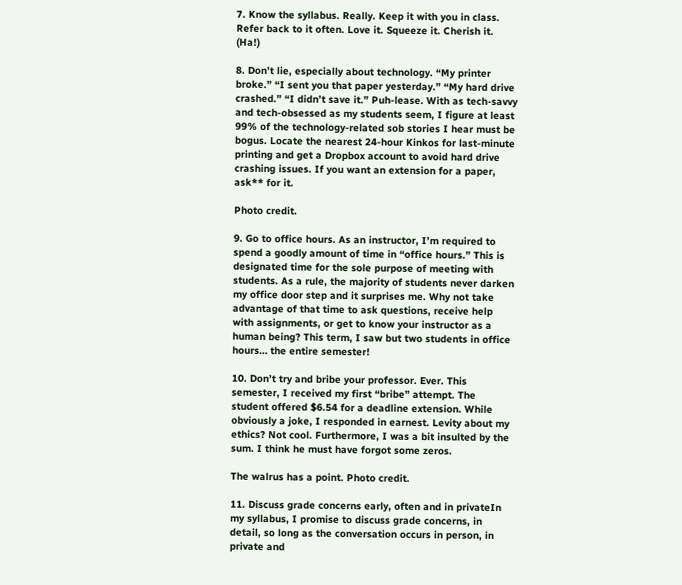7. Know the syllabus. Really. Keep it with you in class. Refer back to it often. Love it. Squeeze it. Cherish it. (Ha!)

8. Don’t lie, especially about technology. “My printer broke.” “I sent you that paper yesterday.” “My hard drive crashed.” “I didn’t save it.” Puh-lease. With as tech-savvy and tech-obsessed as my students seem, I figure at least 99% of the technology-related sob stories I hear must be bogus. Locate the nearest 24-hour Kinkos for last-minute printing and get a Dropbox account to avoid hard drive crashing issues. If you want an extension for a paper, ask** for it.

Photo credit.

9. Go to office hours. As an instructor, I’m required to spend a goodly amount of time in “office hours.” This is designated time for the sole purpose of meeting with students. As a rule, the majority of students never darken my office door step and it surprises me. Why not take advantage of that time to ask questions, receive help with assignments, or get to know your instructor as a human being? This term, I saw but two students in office hours… the entire semester!

10. Don’t try and bribe your professor. Ever. This semester, I received my first “bribe” attempt. The student offered $6.54 for a deadline extension. While obviously a joke, I responded in earnest. Levity about my ethics? Not cool. Furthermore, I was a bit insulted by the sum. I think he must have forgot some zeros.

The walrus has a point. Photo credit.

11. Discuss grade concerns early, often and in privateIn my syllabus, I promise to discuss grade concerns, in detail, so long as the conversation occurs in person, in private and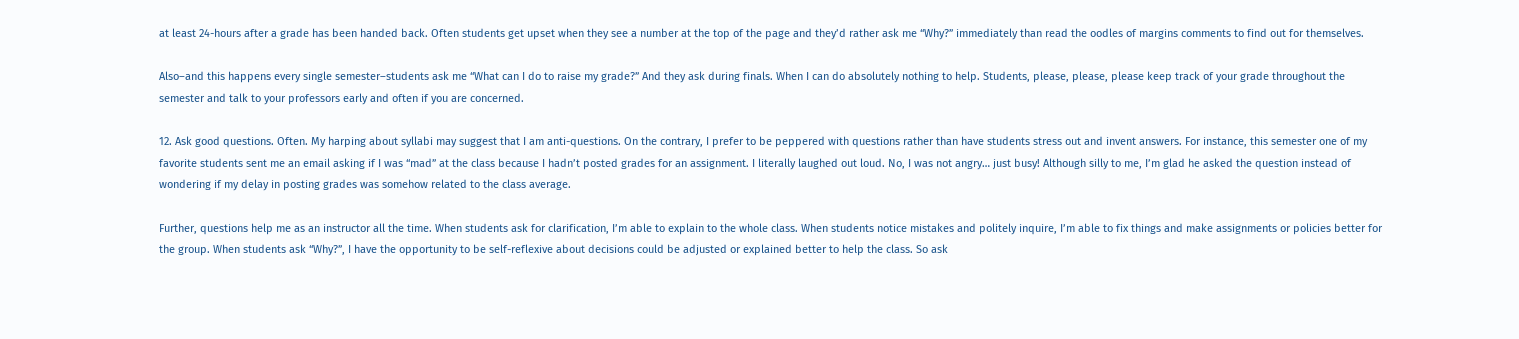at least 24-hours after a grade has been handed back. Often students get upset when they see a number at the top of the page and they’d rather ask me “Why?” immediately than read the oodles of margins comments to find out for themselves.

Also–and this happens every single semester–students ask me “What can I do to raise my grade?” And they ask during finals. When I can do absolutely nothing to help. Students, please, please, please keep track of your grade throughout the semester and talk to your professors early and often if you are concerned.

12. Ask good questions. Often. My harping about syllabi may suggest that I am anti-questions. On the contrary, I prefer to be peppered with questions rather than have students stress out and invent answers. For instance, this semester one of my favorite students sent me an email asking if I was “mad” at the class because I hadn’t posted grades for an assignment. I literally laughed out loud. No, I was not angry… just busy! Although silly to me, I’m glad he asked the question instead of wondering if my delay in posting grades was somehow related to the class average.

Further, questions help me as an instructor all the time. When students ask for clarification, I’m able to explain to the whole class. When students notice mistakes and politely inquire, I’m able to fix things and make assignments or policies better for the group. When students ask “Why?”, I have the opportunity to be self-reflexive about decisions could be adjusted or explained better to help the class. So ask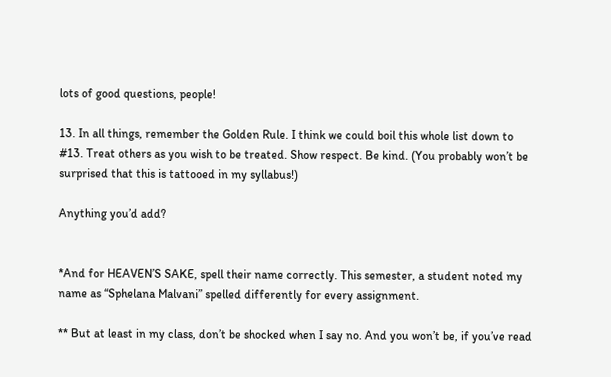lots of good questions, people!

13. In all things, remember the Golden Rule. I think we could boil this whole list down to #13. Treat others as you wish to be treated. Show respect. Be kind. (You probably won’t be surprised that this is tattooed in my syllabus!)

Anything you’d add?


*And for HEAVEN’S SAKE, spell their name correctly. This semester, a student noted my name as “Sphelana Malvani” spelled differently for every assignment.

** But at least in my class, don’t be shocked when I say no. And you won’t be, if you’ve read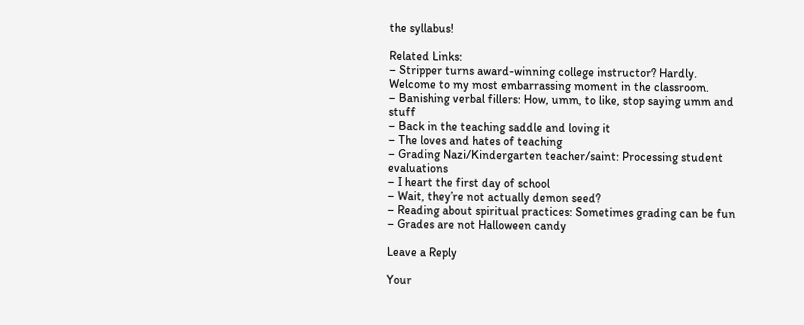the syllabus!

Related Links:
– Stripper turns award-winning college instructor? Hardly. Welcome to my most embarrassing moment in the classroom.
– Banishing verbal fillers: How, umm, to like, stop saying umm and stuff
– Back in the teaching saddle and loving it
– The loves and hates of teaching
– Grading Nazi/Kindergarten teacher/saint: Processing student evaluations
– I heart the first day of school
– Wait, they’re not actually demon seed?
– Reading about spiritual practices: Sometimes grading can be fun
– Grades are not Halloween candy

Leave a Reply

Your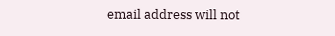email address will not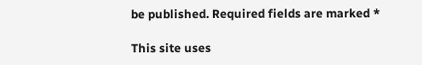be published. Required fields are marked *

This site uses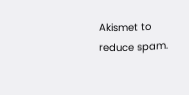Akismet to reduce spam.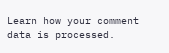Learn how your comment data is processed.